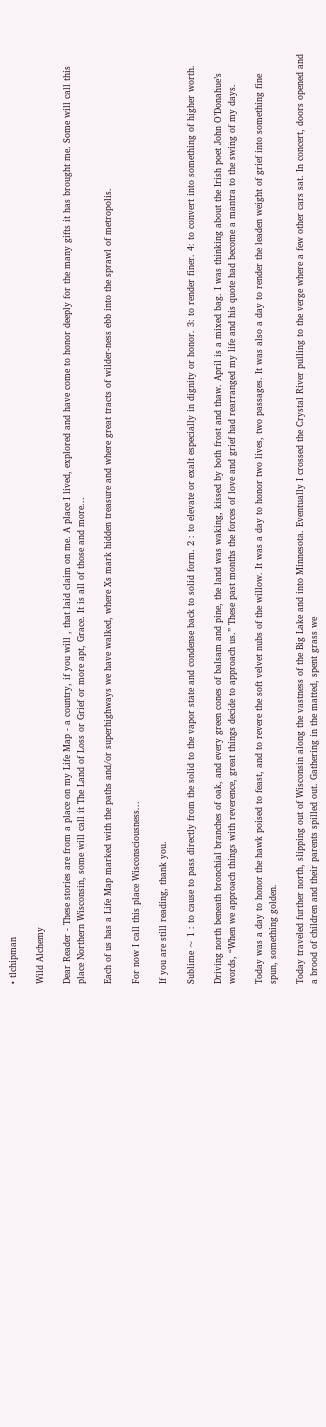• tlchipman

Wild Alchemy

Dear Reader - These stories are from a place on my Life Map - a country, if you will , that laid claim on me. A place I lived, explored and have come to honor deeply for the many gifts it has brought me. Some will call this place Northern Wisconsin, some will call it The Land of Loss or Grief or more apt, Grace. It is all of those and more...

Each of us has a Life Map marked with the paths and/or superhighways we have walked, where Xs mark hidden treasure and where great tracts of wilder-ness ebb into the sprawl of metropolis.

For now I call this place Wisconsciousness...

If you are still reading, thank you.

Sublime ~ 1 : to cause to pass directly from the solid to the vapor state and condense back to solid form. 2 : to elevate or exalt especially in dignity or honor. 3: to render finer. 4: to convert into something of higher worth.

Driving north beneath bronchial branches of oak, and every green cones of balsam and pine, the land was waking, kissed by both frost and thaw. April is a mixed bag. I was thinking about the Irish poet John O’Donahue’s words, “When we approach things with reverence, great things decide to approach us.” These past months the forces of love and grief had rearranged my life and his quote had become a mantra to the swing of my days.

Today was a day to honor the hawk poised to feast, and to revere the soft velvet nubs of the willow. It was a day to honor two lives, two passages. It was also a day to render the leaden weight of grief into something fine spun, something golden.

Today traveled further north, slipping out of Wisconsin along the vastness of the Big Lake and into Minnesota. Eventually I crossed the Crystal River pulling to the verge where a few other cars sat. In concert, doors opened and a brood of children and their parents spilled out. Gathering in the matted, spent grass we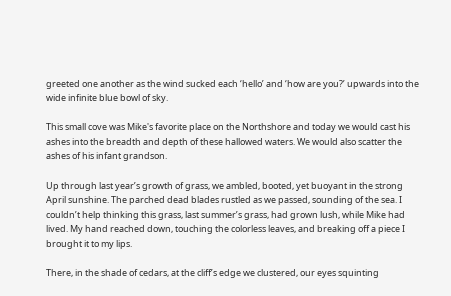greeted one another as the wind sucked each ‘hello’ and ‘how are you?’ upwards into the wide infinite blue bowl of sky.

This small cove was Mike's favorite place on the Northshore and today we would cast his ashes into the breadth and depth of these hallowed waters. We would also scatter the ashes of his infant grandson.

Up through last year’s growth of grass, we ambled, booted, yet buoyant in the strong April sunshine. The parched dead blades rustled as we passed, sounding of the sea. I couldn’t help thinking this grass, last summer’s grass, had grown lush, while Mike had lived. My hand reached down, touching the colorless leaves, and breaking off a piece I brought it to my lips.

There, in the shade of cedars, at the cliff’s edge we clustered, our eyes squinting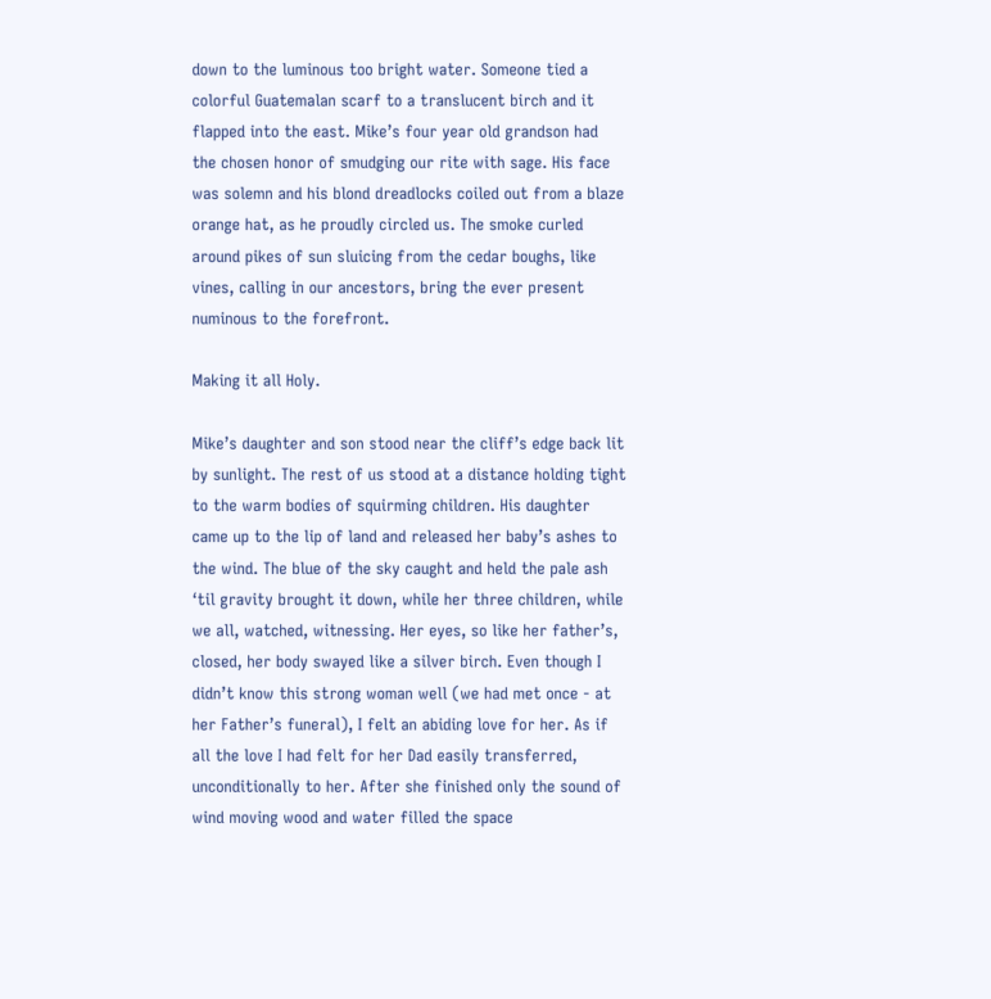down to the luminous too bright water. Someone tied a colorful Guatemalan scarf to a translucent birch and it flapped into the east. Mike’s four year old grandson had the chosen honor of smudging our rite with sage. His face was solemn and his blond dreadlocks coiled out from a blaze orange hat, as he proudly circled us. The smoke curled around pikes of sun sluicing from the cedar boughs, like vines, calling in our ancestors, bring the ever present numinous to the forefront.

Making it all Holy.

Mike’s daughter and son stood near the cliff’s edge back lit by sunlight. The rest of us stood at a distance holding tight to the warm bodies of squirming children. His daughter came up to the lip of land and released her baby’s ashes to the wind. The blue of the sky caught and held the pale ash ‘til gravity brought it down, while her three children, while we all, watched, witnessing. Her eyes, so like her father’s, closed, her body swayed like a silver birch. Even though I didn’t know this strong woman well (we had met once - at her Father’s funeral), I felt an abiding love for her. As if all the love I had felt for her Dad easily transferred, unconditionally to her. After she finished only the sound of wind moving wood and water filled the space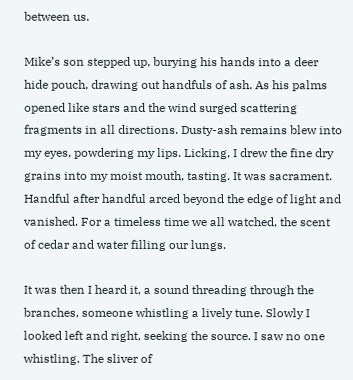between us.

Mike’s son stepped up, burying his hands into a deer hide pouch, drawing out handfuls of ash. As his palms opened like stars and the wind surged scattering fragments in all directions. Dusty-ash remains blew into my eyes, powdering my lips. Licking, I drew the fine dry grains into my moist mouth, tasting. It was sacrament. Handful after handful arced beyond the edge of light and vanished. For a timeless time we all watched, the scent of cedar and water filling our lungs.

It was then I heard it, a sound threading through the branches, someone whistling a lively tune. Slowly I looked left and right, seeking the source. I saw no one whistling. The sliver of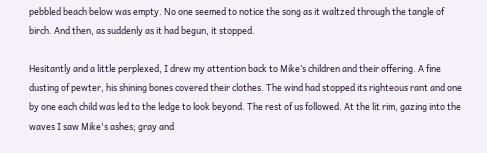pebbled beach below was empty. No one seemed to notice the song as it waltzed through the tangle of birch. And then, as suddenly as it had begun, it stopped.

Hesitantly and a little perplexed, I drew my attention back to Mike’s children and their offering. A fine dusting of pewter, his shining bones covered their clothes. The wind had stopped its righteous rant and one by one each child was led to the ledge to look beyond. The rest of us followed. At the lit rim, gazing into the waves I saw Mike's ashes; gray and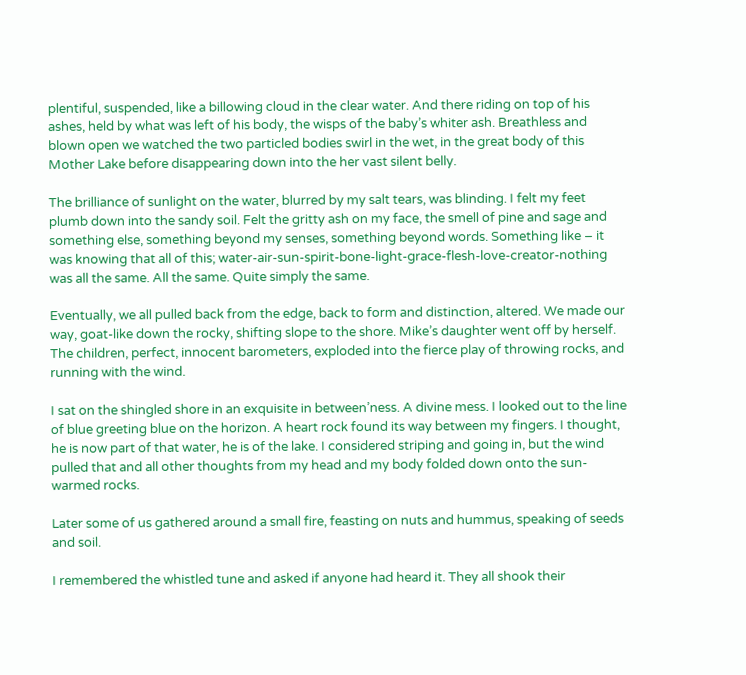plentiful, suspended, like a billowing cloud in the clear water. And there riding on top of his ashes, held by what was left of his body, the wisps of the baby’s whiter ash. Breathless and blown open we watched the two particled bodies swirl in the wet, in the great body of this Mother Lake before disappearing down into the her vast silent belly.

The brilliance of sunlight on the water, blurred by my salt tears, was blinding. I felt my feet plumb down into the sandy soil. Felt the gritty ash on my face, the smell of pine and sage and something else, something beyond my senses, something beyond words. Something like – it was knowing that all of this; water-air-sun-spirit-bone-light-grace-flesh-love-creator-nothing was all the same. All the same. Quite simply the same.

Eventually, we all pulled back from the edge, back to form and distinction, altered. We made our way, goat-like down the rocky, shifting slope to the shore. Mike’s daughter went off by herself. The children, perfect, innocent barometers, exploded into the fierce play of throwing rocks, and running with the wind.

I sat on the shingled shore in an exquisite in between’ness. A divine mess. I looked out to the line of blue greeting blue on the horizon. A heart rock found its way between my fingers. I thought, he is now part of that water, he is of the lake. I considered striping and going in, but the wind pulled that and all other thoughts from my head and my body folded down onto the sun-warmed rocks.

Later some of us gathered around a small fire, feasting on nuts and hummus, speaking of seeds and soil.

I remembered the whistled tune and asked if anyone had heard it. They all shook their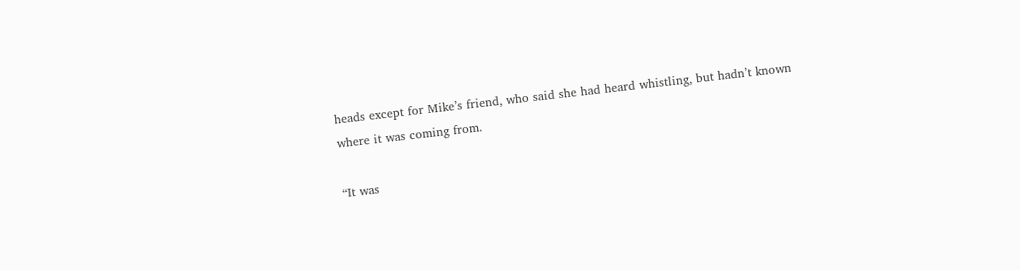heads except for Mike’s friend, who said she had heard whistling, but hadn’t known where it was coming from.

“It was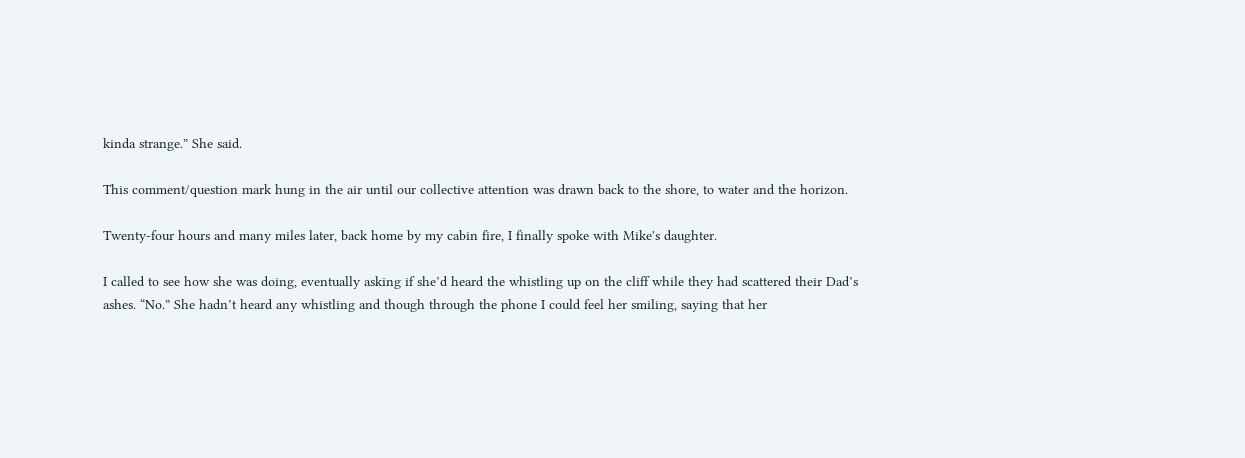kinda strange.” She said.

This comment/question mark hung in the air until our collective attention was drawn back to the shore, to water and the horizon.

Twenty-four hours and many miles later, back home by my cabin fire, I finally spoke with Mike's daughter.

I called to see how she was doing, eventually asking if she’d heard the whistling up on the cliff while they had scattered their Dad’s ashes. “No.” She hadn’t heard any whistling and though through the phone I could feel her smiling, saying that her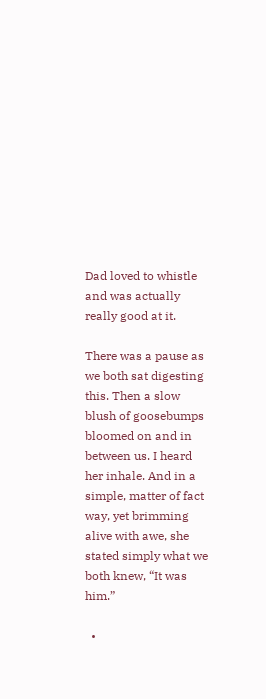Dad loved to whistle and was actually really good at it.

There was a pause as we both sat digesting this. Then a slow blush of goosebumps bloomed on and in between us. I heard her inhale. And in a simple, matter of fact way, yet brimming alive with awe, she stated simply what we both knew, “It was him.”

  •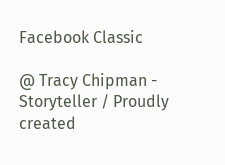Facebook Classic

@ Tracy Chipman - Storyteller / Proudly created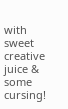with sweet creative juice & some cursing!